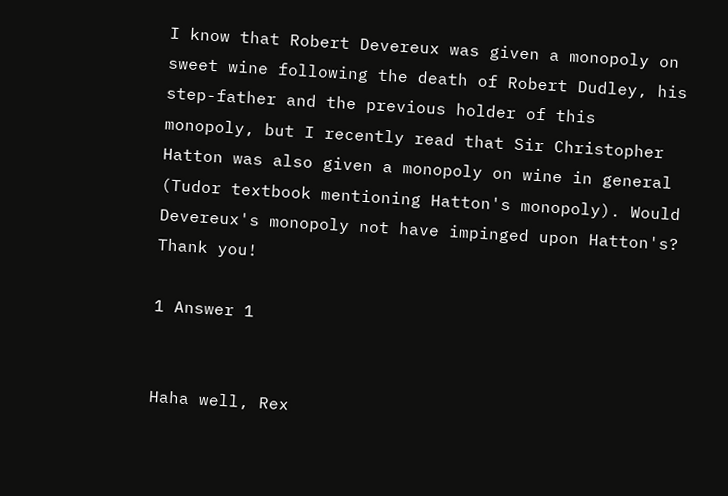I know that Robert Devereux was given a monopoly on sweet wine following the death of Robert Dudley, his step-father and the previous holder of this monopoly, but I recently read that Sir Christopher Hatton was also given a monopoly on wine in general (Tudor textbook mentioning Hatton's monopoly). Would Devereux's monopoly not have impinged upon Hatton's? Thank you!

1 Answer 1


Haha well, Rex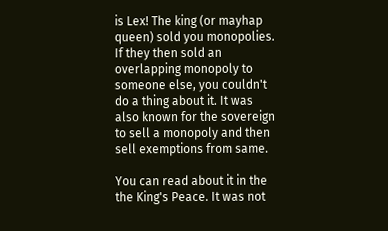is Lex! The king (or mayhap queen) sold you monopolies. If they then sold an overlapping monopoly to someone else, you couldn't do a thing about it. It was also known for the sovereign to sell a monopoly and then sell exemptions from same.

You can read about it in the the King's Peace. It was not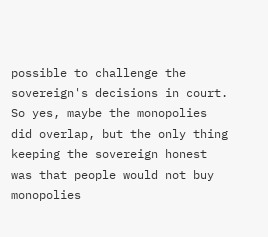possible to challenge the sovereign's decisions in court. So yes, maybe the monopolies did overlap, but the only thing keeping the sovereign honest was that people would not buy monopolies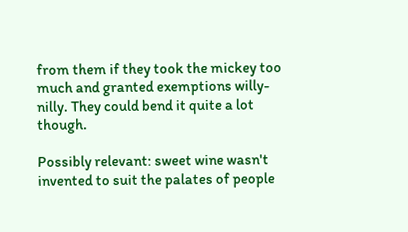from them if they took the mickey too much and granted exemptions willy-nilly. They could bend it quite a lot though.

Possibly relevant: sweet wine wasn't invented to suit the palates of people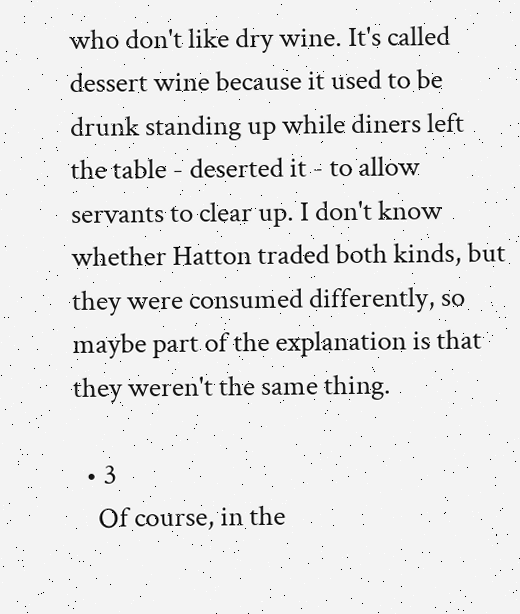who don't like dry wine. It's called dessert wine because it used to be drunk standing up while diners left the table - deserted it - to allow servants to clear up. I don't know whether Hatton traded both kinds, but they were consumed differently, so maybe part of the explanation is that they weren't the same thing.

  • 3
    Of course, in the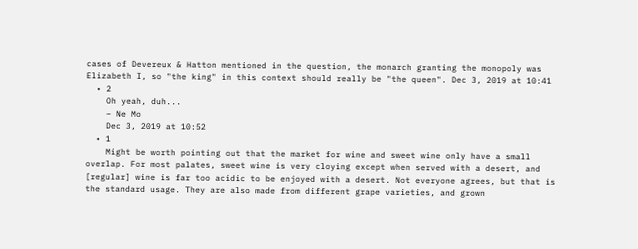cases of Devereux & Hatton mentioned in the question, the monarch granting the monopoly was Elizabeth I, so "the king" in this context should really be "the queen". Dec 3, 2019 at 10:41
  • 2
    Oh yeah, duh...
    – Ne Mo
    Dec 3, 2019 at 10:52
  • 1
    Might be worth pointing out that the market for wine and sweet wine only have a small overlap. For most palates, sweet wine is very cloying except when served with a desert, and [regular] wine is far too acidic to be enjoyed with a desert. Not everyone agrees, but that is the standard usage. They are also made from different grape varieties, and grown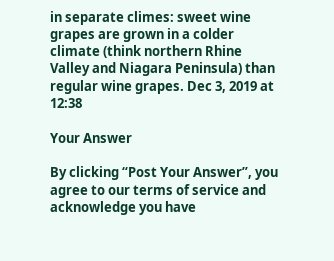in separate climes: sweet wine grapes are grown in a colder climate (think northern Rhine Valley and Niagara Peninsula) than regular wine grapes. Dec 3, 2019 at 12:38

Your Answer

By clicking “Post Your Answer”, you agree to our terms of service and acknowledge you have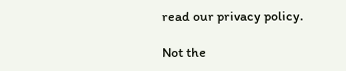read our privacy policy.

Not the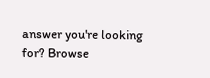answer you're looking for? Browse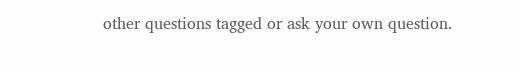other questions tagged or ask your own question.